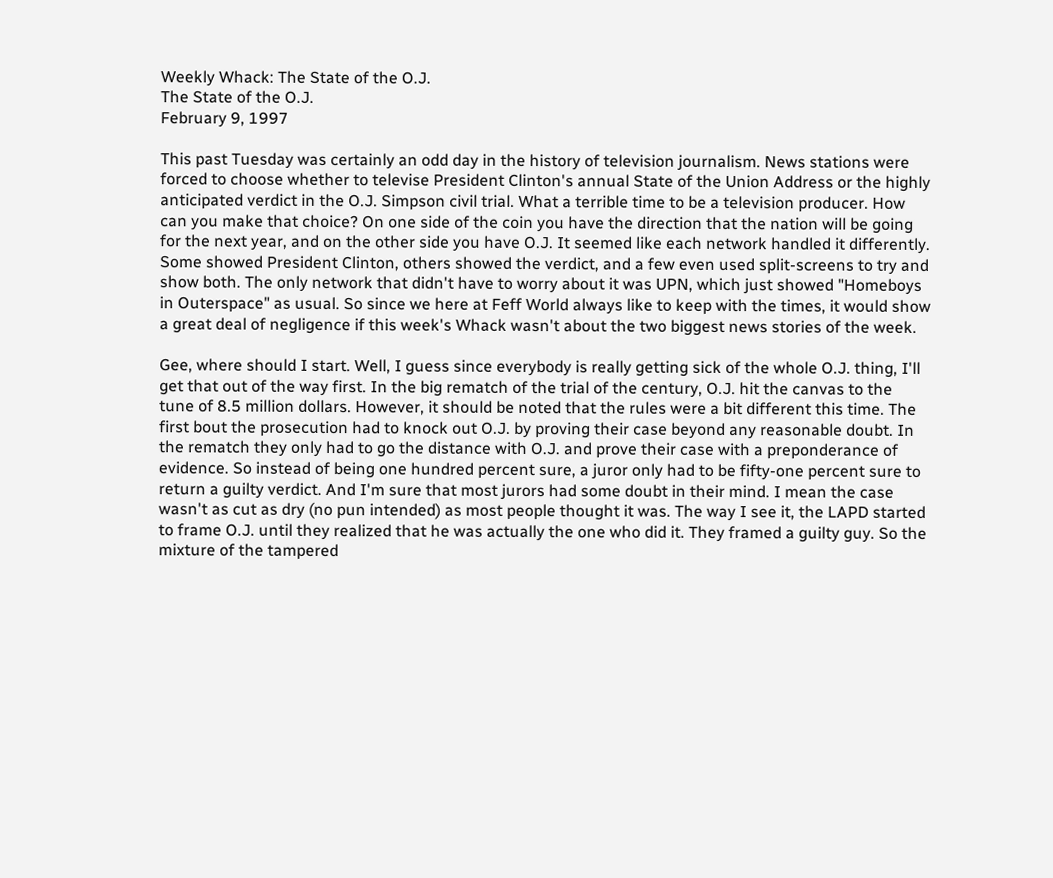Weekly Whack: The State of the O.J.
The State of the O.J.
February 9, 1997

This past Tuesday was certainly an odd day in the history of television journalism. News stations were forced to choose whether to televise President Clinton's annual State of the Union Address or the highly anticipated verdict in the O.J. Simpson civil trial. What a terrible time to be a television producer. How can you make that choice? On one side of the coin you have the direction that the nation will be going for the next year, and on the other side you have O.J. It seemed like each network handled it differently. Some showed President Clinton, others showed the verdict, and a few even used split-screens to try and show both. The only network that didn't have to worry about it was UPN, which just showed "Homeboys in Outerspace" as usual. So since we here at Feff World always like to keep with the times, it would show a great deal of negligence if this week's Whack wasn't about the two biggest news stories of the week.

Gee, where should I start. Well, I guess since everybody is really getting sick of the whole O.J. thing, I'll get that out of the way first. In the big rematch of the trial of the century, O.J. hit the canvas to the tune of 8.5 million dollars. However, it should be noted that the rules were a bit different this time. The first bout the prosecution had to knock out O.J. by proving their case beyond any reasonable doubt. In the rematch they only had to go the distance with O.J. and prove their case with a preponderance of evidence. So instead of being one hundred percent sure, a juror only had to be fifty-one percent sure to return a guilty verdict. And I'm sure that most jurors had some doubt in their mind. I mean the case wasn't as cut as dry (no pun intended) as most people thought it was. The way I see it, the LAPD started to frame O.J. until they realized that he was actually the one who did it. They framed a guilty guy. So the mixture of the tampered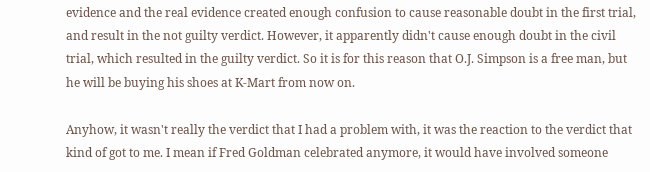evidence and the real evidence created enough confusion to cause reasonable doubt in the first trial, and result in the not guilty verdict. However, it apparently didn't cause enough doubt in the civil trial, which resulted in the guilty verdict. So it is for this reason that O.J. Simpson is a free man, but he will be buying his shoes at K-Mart from now on.

Anyhow, it wasn't really the verdict that I had a problem with, it was the reaction to the verdict that kind of got to me. I mean if Fred Goldman celebrated anymore, it would have involved someone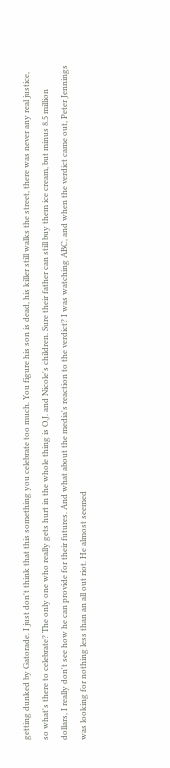getting dunked by Gatorade. I just don't think that this something you celebrate too much. You figure his son is dead, his killer still walks the street, there was never any real justice, so what's there to celebrate? The only one who really gets hurt in the whole thing is O.J. and Nicole's children. Sure their father can still buy them ice cream, but minus 8.5 million dollars, I really don't see how he can provide for their futures. And what about the media's reaction to the verdict? I was watching ABC, and when the verdict came out, Peter Jennings was looking for nothing less than an all out riot. He almost seemed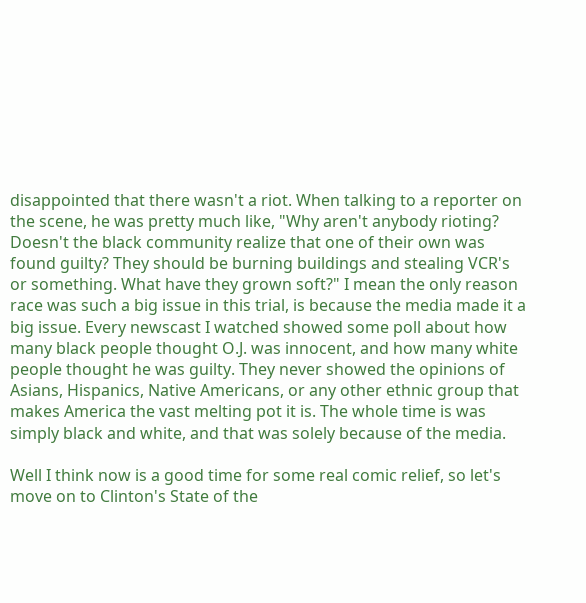disappointed that there wasn't a riot. When talking to a reporter on the scene, he was pretty much like, "Why aren't anybody rioting? Doesn't the black community realize that one of their own was found guilty? They should be burning buildings and stealing VCR's or something. What have they grown soft?" I mean the only reason race was such a big issue in this trial, is because the media made it a big issue. Every newscast I watched showed some poll about how many black people thought O.J. was innocent, and how many white people thought he was guilty. They never showed the opinions of Asians, Hispanics, Native Americans, or any other ethnic group that makes America the vast melting pot it is. The whole time is was simply black and white, and that was solely because of the media.

Well I think now is a good time for some real comic relief, so let's move on to Clinton's State of the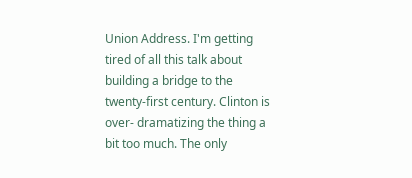Union Address. I'm getting tired of all this talk about building a bridge to the twenty-first century. Clinton is over- dramatizing the thing a bit too much. The only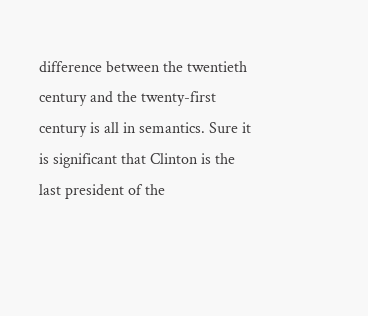difference between the twentieth century and the twenty-first century is all in semantics. Sure it is significant that Clinton is the last president of the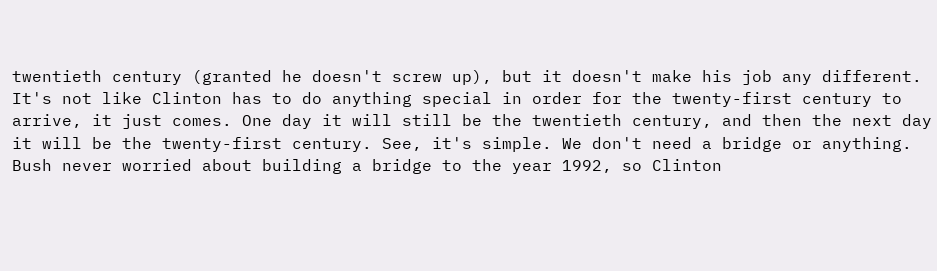twentieth century (granted he doesn't screw up), but it doesn't make his job any different. It's not like Clinton has to do anything special in order for the twenty-first century to arrive, it just comes. One day it will still be the twentieth century, and then the next day it will be the twenty-first century. See, it's simple. We don't need a bridge or anything. Bush never worried about building a bridge to the year 1992, so Clinton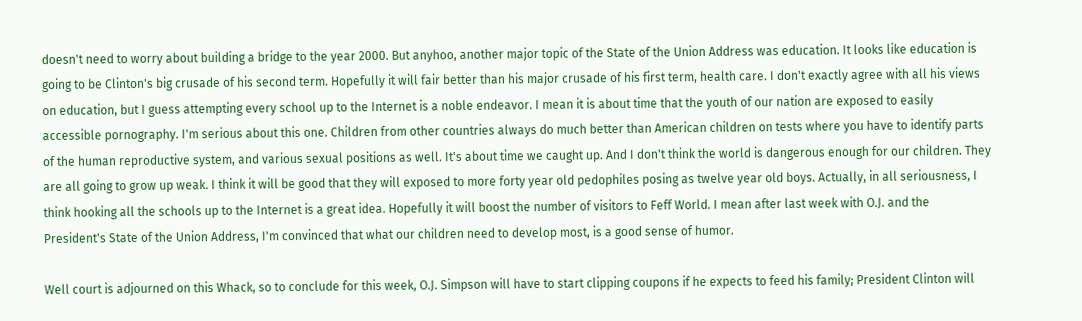doesn't need to worry about building a bridge to the year 2000. But anyhoo, another major topic of the State of the Union Address was education. It looks like education is going to be Clinton's big crusade of his second term. Hopefully it will fair better than his major crusade of his first term, health care. I don't exactly agree with all his views on education, but I guess attempting every school up to the Internet is a noble endeavor. I mean it is about time that the youth of our nation are exposed to easily accessible pornography. I'm serious about this one. Children from other countries always do much better than American children on tests where you have to identify parts of the human reproductive system, and various sexual positions as well. It's about time we caught up. And I don't think the world is dangerous enough for our children. They are all going to grow up weak. I think it will be good that they will exposed to more forty year old pedophiles posing as twelve year old boys. Actually, in all seriousness, I think hooking all the schools up to the Internet is a great idea. Hopefully it will boost the number of visitors to Feff World. I mean after last week with O.J. and the President's State of the Union Address, I'm convinced that what our children need to develop most, is a good sense of humor.

Well court is adjourned on this Whack, so to conclude for this week, O.J. Simpson will have to start clipping coupons if he expects to feed his family; President Clinton will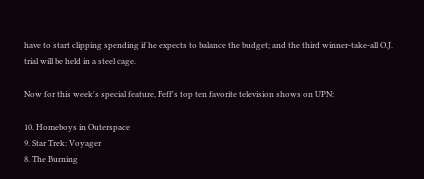have to start clipping spending if he expects to balance the budget; and the third winner-take-all O.J. trial will be held in a steel cage.

Now for this week's special feature, Feff's top ten favorite television shows on UPN:

10. Homeboys in Outerspace
9. Star Trek: Voyager
8. The Burning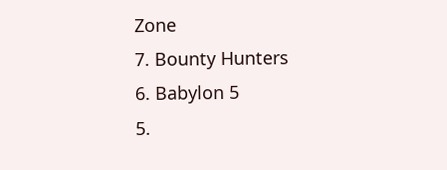Zone
7. Bounty Hunters
6. Babylon 5
5.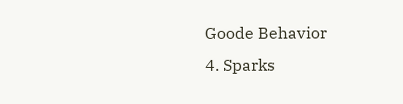Goode Behavior
4. Sparks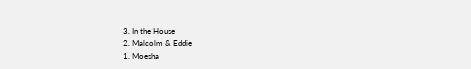3. In the House
2. Malcolm & Eddie
1. Moesha